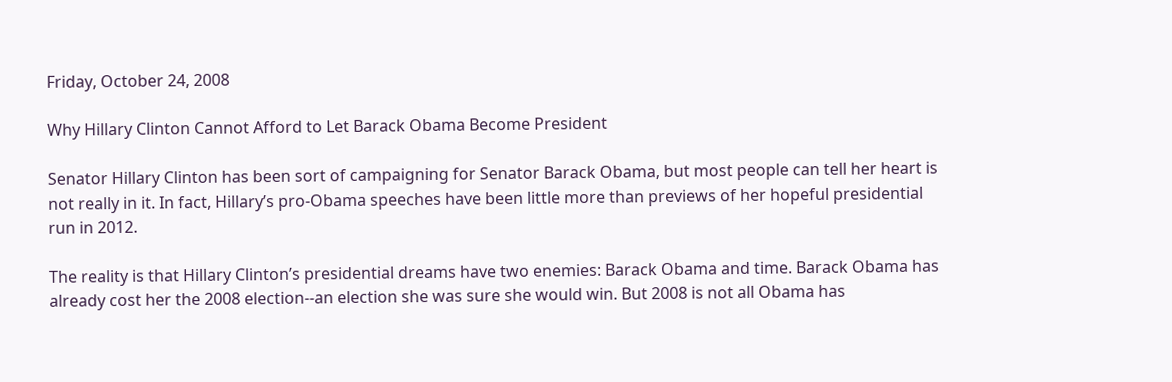Friday, October 24, 2008

Why Hillary Clinton Cannot Afford to Let Barack Obama Become President

Senator Hillary Clinton has been sort of campaigning for Senator Barack Obama, but most people can tell her heart is not really in it. In fact, Hillary’s pro-Obama speeches have been little more than previews of her hopeful presidential run in 2012.

The reality is that Hillary Clinton’s presidential dreams have two enemies: Barack Obama and time. Barack Obama has already cost her the 2008 election--an election she was sure she would win. But 2008 is not all Obama has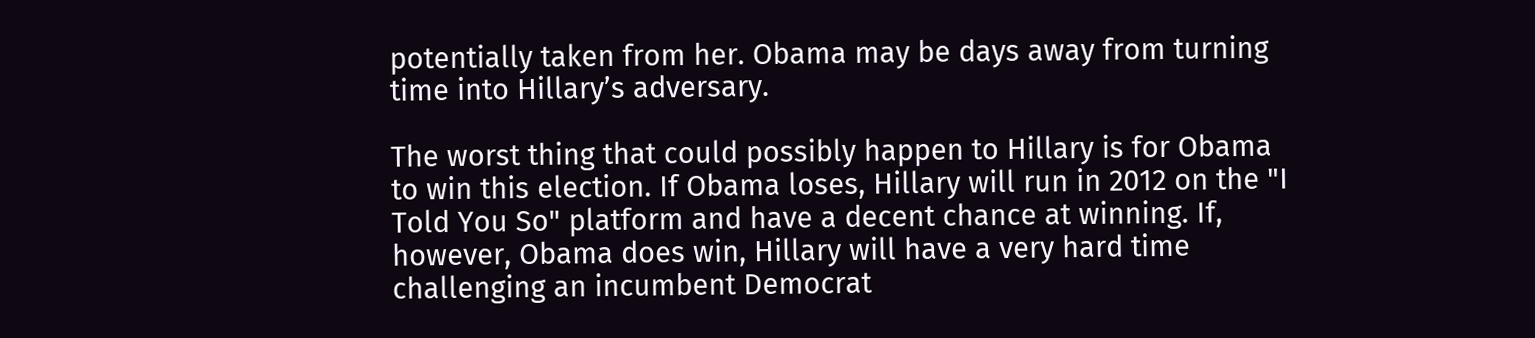potentially taken from her. Obama may be days away from turning time into Hillary’s adversary.

The worst thing that could possibly happen to Hillary is for Obama to win this election. If Obama loses, Hillary will run in 2012 on the "I Told You So" platform and have a decent chance at winning. If, however, Obama does win, Hillary will have a very hard time challenging an incumbent Democrat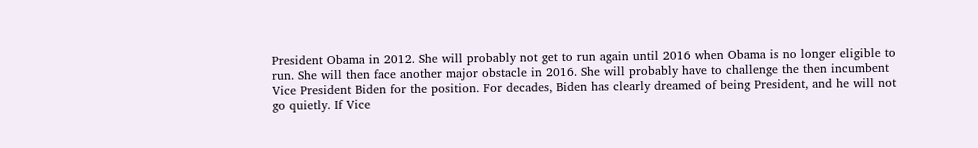President Obama in 2012. She will probably not get to run again until 2016 when Obama is no longer eligible to run. She will then face another major obstacle in 2016. She will probably have to challenge the then incumbent Vice President Biden for the position. For decades, Biden has clearly dreamed of being President, and he will not go quietly. If Vice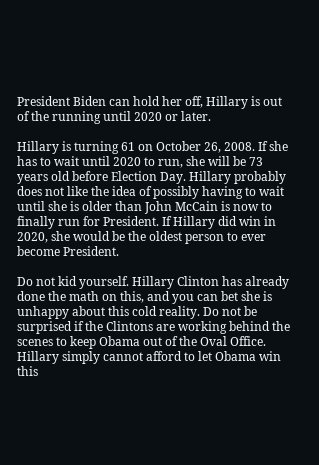President Biden can hold her off, Hillary is out of the running until 2020 or later.

Hillary is turning 61 on October 26, 2008. If she has to wait until 2020 to run, she will be 73 years old before Election Day. Hillary probably does not like the idea of possibly having to wait until she is older than John McCain is now to finally run for President. If Hillary did win in 2020, she would be the oldest person to ever become President.

Do not kid yourself. Hillary Clinton has already done the math on this, and you can bet she is unhappy about this cold reality. Do not be surprised if the Clintons are working behind the scenes to keep Obama out of the Oval Office. Hillary simply cannot afford to let Obama win this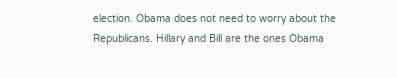election. Obama does not need to worry about the Republicans. Hillary and Bill are the ones Obama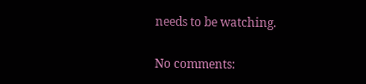needs to be watching.

No comments: